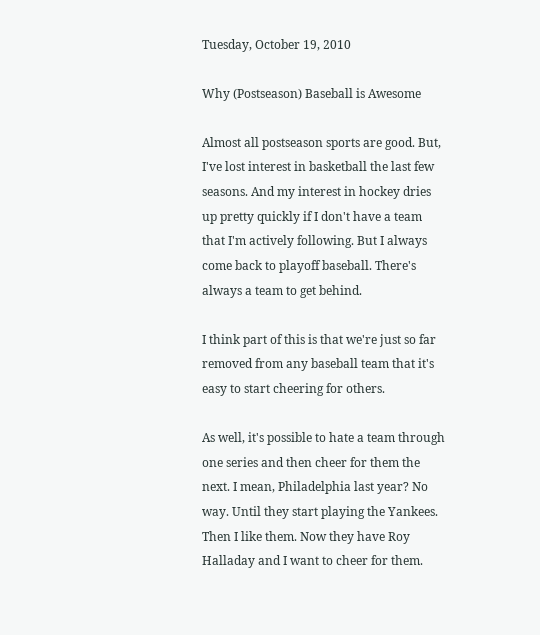Tuesday, October 19, 2010

Why (Postseason) Baseball is Awesome

Almost all postseason sports are good. But, I've lost interest in basketball the last few seasons. And my interest in hockey dries up pretty quickly if I don't have a team that I'm actively following. But I always come back to playoff baseball. There's always a team to get behind.

I think part of this is that we're just so far removed from any baseball team that it's easy to start cheering for others.

As well, it's possible to hate a team through one series and then cheer for them the next. I mean, Philadelphia last year? No way. Until they start playing the Yankees. Then I like them. Now they have Roy Halladay and I want to cheer for them.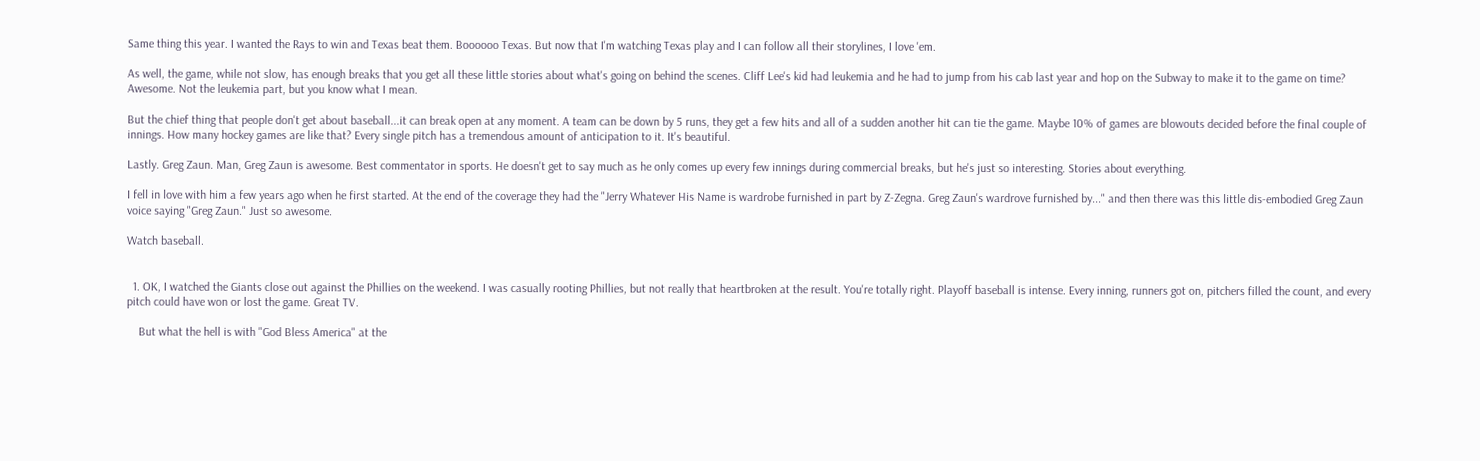Same thing this year. I wanted the Rays to win and Texas beat them. Boooooo Texas. But now that I'm watching Texas play and I can follow all their storylines, I love 'em.

As well, the game, while not slow, has enough breaks that you get all these little stories about what's going on behind the scenes. Cliff Lee's kid had leukemia and he had to jump from his cab last year and hop on the Subway to make it to the game on time? Awesome. Not the leukemia part, but you know what I mean.

But the chief thing that people don't get about baseball...it can break open at any moment. A team can be down by 5 runs, they get a few hits and all of a sudden another hit can tie the game. Maybe 10% of games are blowouts decided before the final couple of innings. How many hockey games are like that? Every single pitch has a tremendous amount of anticipation to it. It's beautiful.

Lastly. Greg Zaun. Man, Greg Zaun is awesome. Best commentator in sports. He doesn't get to say much as he only comes up every few innings during commercial breaks, but he's just so interesting. Stories about everything.

I fell in love with him a few years ago when he first started. At the end of the coverage they had the "Jerry Whatever His Name is wardrobe furnished in part by Z-Zegna. Greg Zaun's wardrove furnished by..." and then there was this little dis-embodied Greg Zaun voice saying "Greg Zaun." Just so awesome.

Watch baseball.


  1. OK, I watched the Giants close out against the Phillies on the weekend. I was casually rooting Phillies, but not really that heartbroken at the result. You're totally right. Playoff baseball is intense. Every inning, runners got on, pitchers filled the count, and every pitch could have won or lost the game. Great TV.

    But what the hell is with "God Bless America" at the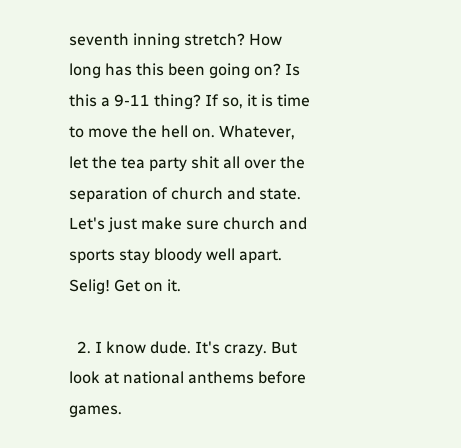seventh inning stretch? How long has this been going on? Is this a 9-11 thing? If so, it is time to move the hell on. Whatever, let the tea party shit all over the separation of church and state. Let's just make sure church and sports stay bloody well apart. Selig! Get on it.

  2. I know dude. It's crazy. But look at national anthems before games.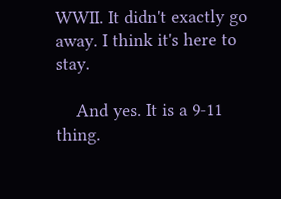WWII. It didn't exactly go away. I think it's here to stay.

    And yes. It is a 9-11 thing.